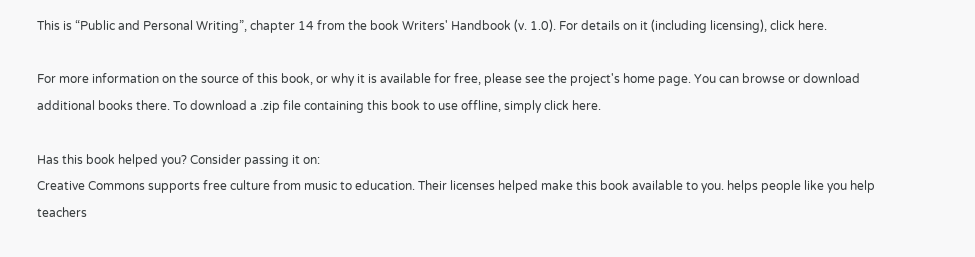This is “Public and Personal Writing”, chapter 14 from the book Writers' Handbook (v. 1.0). For details on it (including licensing), click here.

For more information on the source of this book, or why it is available for free, please see the project's home page. You can browse or download additional books there. To download a .zip file containing this book to use offline, simply click here.

Has this book helped you? Consider passing it on:
Creative Commons supports free culture from music to education. Their licenses helped make this book available to you. helps people like you help teachers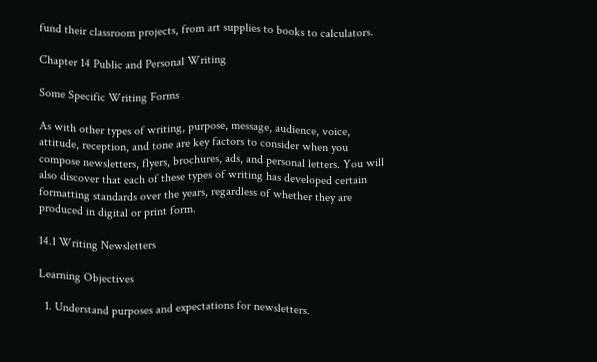fund their classroom projects, from art supplies to books to calculators.

Chapter 14 Public and Personal Writing

Some Specific Writing Forms

As with other types of writing, purpose, message, audience, voice, attitude, reception, and tone are key factors to consider when you compose newsletters, flyers, brochures, ads, and personal letters. You will also discover that each of these types of writing has developed certain formatting standards over the years, regardless of whether they are produced in digital or print form.

14.1 Writing Newsletters

Learning Objectives

  1. Understand purposes and expectations for newsletters.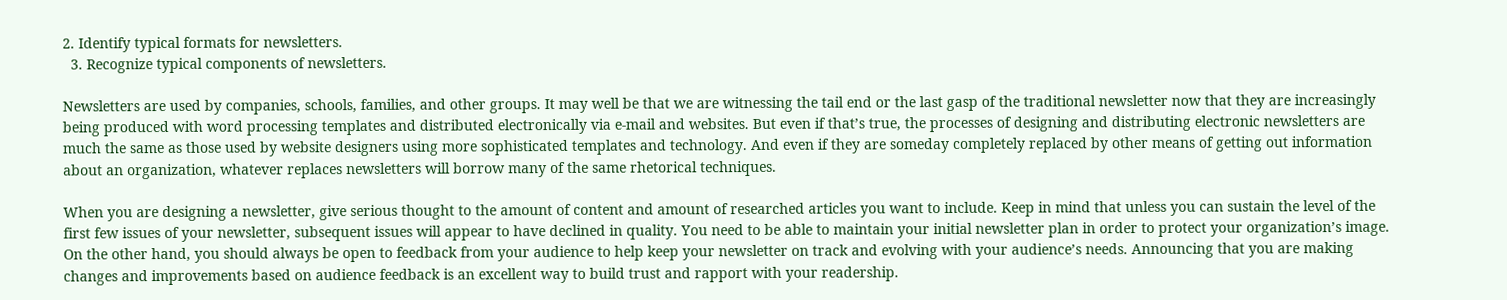2. Identify typical formats for newsletters.
  3. Recognize typical components of newsletters.

Newsletters are used by companies, schools, families, and other groups. It may well be that we are witnessing the tail end or the last gasp of the traditional newsletter now that they are increasingly being produced with word processing templates and distributed electronically via e-mail and websites. But even if that’s true, the processes of designing and distributing electronic newsletters are much the same as those used by website designers using more sophisticated templates and technology. And even if they are someday completely replaced by other means of getting out information about an organization, whatever replaces newsletters will borrow many of the same rhetorical techniques.

When you are designing a newsletter, give serious thought to the amount of content and amount of researched articles you want to include. Keep in mind that unless you can sustain the level of the first few issues of your newsletter, subsequent issues will appear to have declined in quality. You need to be able to maintain your initial newsletter plan in order to protect your organization’s image. On the other hand, you should always be open to feedback from your audience to help keep your newsletter on track and evolving with your audience’s needs. Announcing that you are making changes and improvements based on audience feedback is an excellent way to build trust and rapport with your readership.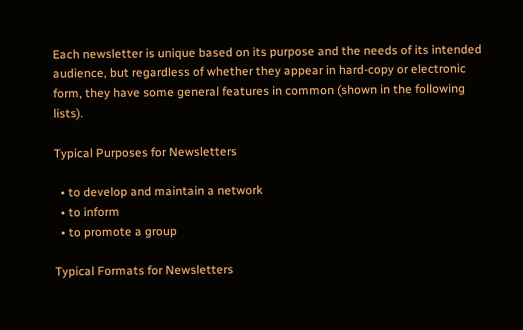Each newsletter is unique based on its purpose and the needs of its intended audience, but regardless of whether they appear in hard-copy or electronic form, they have some general features in common (shown in the following lists).

Typical Purposes for Newsletters

  • to develop and maintain a network
  • to inform
  • to promote a group

Typical Formats for Newsletters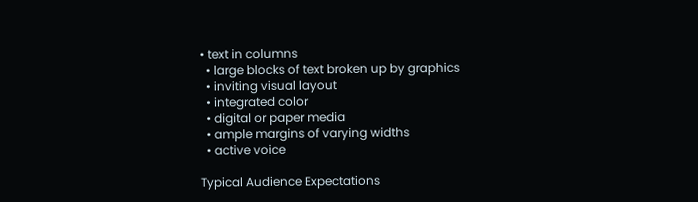• text in columns
  • large blocks of text broken up by graphics
  • inviting visual layout
  • integrated color
  • digital or paper media
  • ample margins of varying widths
  • active voice

Typical Audience Expectations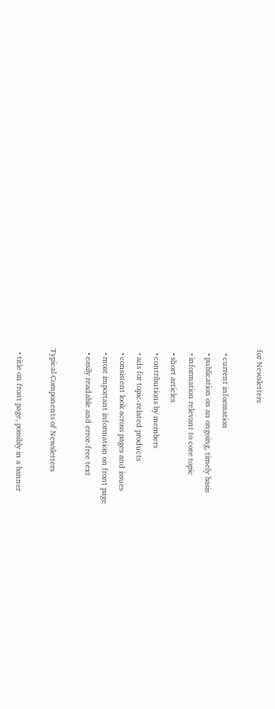for Newsletters

  • current information
  • publication on an ongoing, timely basis
  • information relevant to core topic
  • short articles
  • contributions by members
  • ads for topic-related products
  • consistent look across pages and issues
  • most important information on front page
  • easily readable and error-free text

Typical Components of Newsletters

  • title on front page, possibly in a banner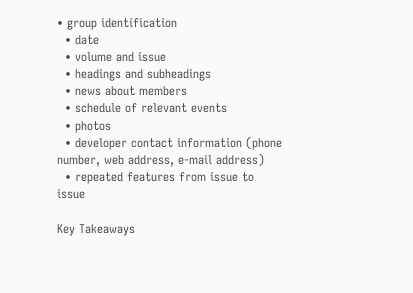• group identification
  • date
  • volume and issue
  • headings and subheadings
  • news about members
  • schedule of relevant events
  • photos
  • developer contact information (phone number, web address, e-mail address)
  • repeated features from issue to issue

Key Takeaways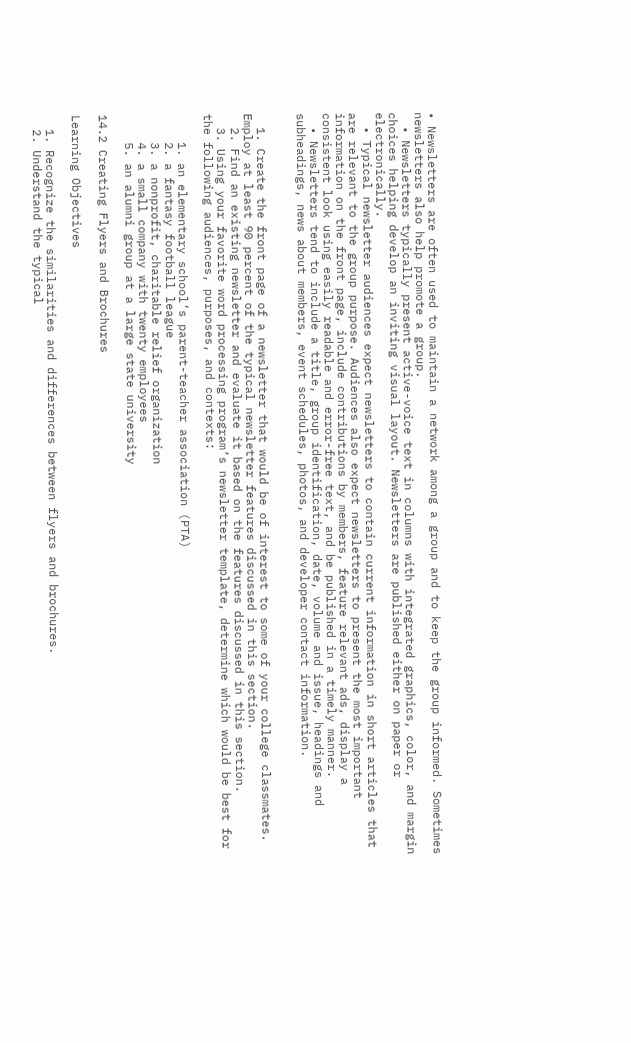• Newsletters are often used to maintain a network among a group and to keep the group informed. Sometimes newsletters also help promote a group.
  • Newsletters typically present active-voice text in columns with integrated graphics, color, and margin choices helping develop an inviting visual layout. Newsletters are published either on paper or electronically.
  • Typical newsletter audiences expect newsletters to contain current information in short articles that are relevant to the group purpose. Audiences also expect newsletters to present the most important information on the front page, include contributions by members, feature relevant ads, display a consistent look using easily readable and error-free text, and be published in a timely manner.
  • Newsletters tend to include a title, group identification, date, volume and issue, headings and subheadings, news about members, event schedules, photos, and developer contact information.


  1. Create the front page of a newsletter that would be of interest to some of your college classmates. Employ at least 90 percent of the typical newsletter features discussed in this section.
  2. Find an existing newsletter and evaluate it based on the features discussed in this section.
  3. Using your favorite word processing program’s newsletter template, determine which would be best for the following audiences, purposes, and contexts:

    1. an elementary school’s parent-teacher association (PTA)
    2. a fantasy football league
    3. a nonprofit, charitable relief organization
    4. a small company with twenty employees
    5. an alumni group at a large state university

14.2 Creating Flyers and Brochures

Learning Objectives

  1. Recognize the similarities and differences between flyers and brochures.
  2. Understand the typical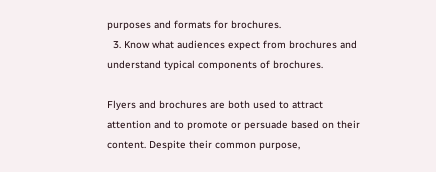purposes and formats for brochures.
  3. Know what audiences expect from brochures and understand typical components of brochures.

Flyers and brochures are both used to attract attention and to promote or persuade based on their content. Despite their common purpose,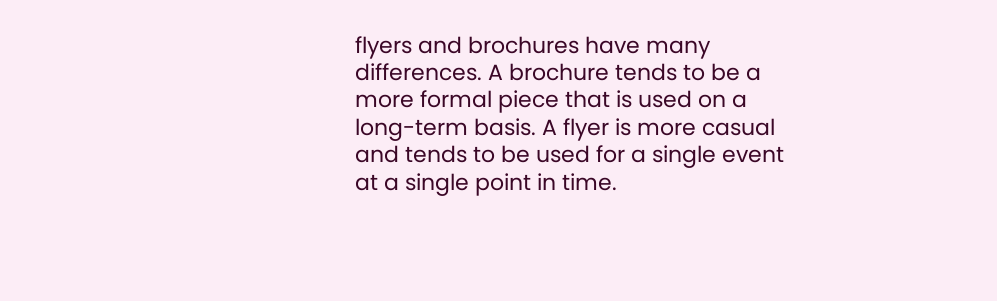flyers and brochures have many differences. A brochure tends to be a more formal piece that is used on a long-term basis. A flyer is more casual and tends to be used for a single event at a single point in time.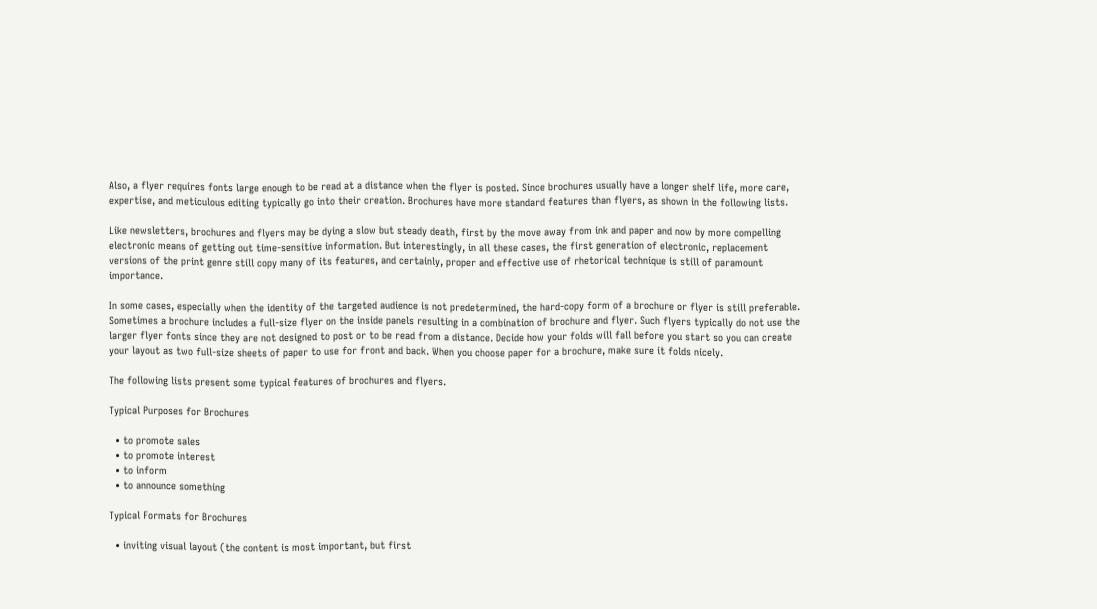Also, a flyer requires fonts large enough to be read at a distance when the flyer is posted. Since brochures usually have a longer shelf life, more care, expertise, and meticulous editing typically go into their creation. Brochures have more standard features than flyers, as shown in the following lists.

Like newsletters, brochures and flyers may be dying a slow but steady death, first by the move away from ink and paper and now by more compelling electronic means of getting out time-sensitive information. But interestingly, in all these cases, the first generation of electronic, replacement versions of the print genre still copy many of its features, and certainly, proper and effective use of rhetorical technique is still of paramount importance.

In some cases, especially when the identity of the targeted audience is not predetermined, the hard-copy form of a brochure or flyer is still preferable. Sometimes a brochure includes a full-size flyer on the inside panels resulting in a combination of brochure and flyer. Such flyers typically do not use the larger flyer fonts since they are not designed to post or to be read from a distance. Decide how your folds will fall before you start so you can create your layout as two full-size sheets of paper to use for front and back. When you choose paper for a brochure, make sure it folds nicely.

The following lists present some typical features of brochures and flyers.

Typical Purposes for Brochures

  • to promote sales
  • to promote interest
  • to inform
  • to announce something

Typical Formats for Brochures

  • inviting visual layout (the content is most important, but first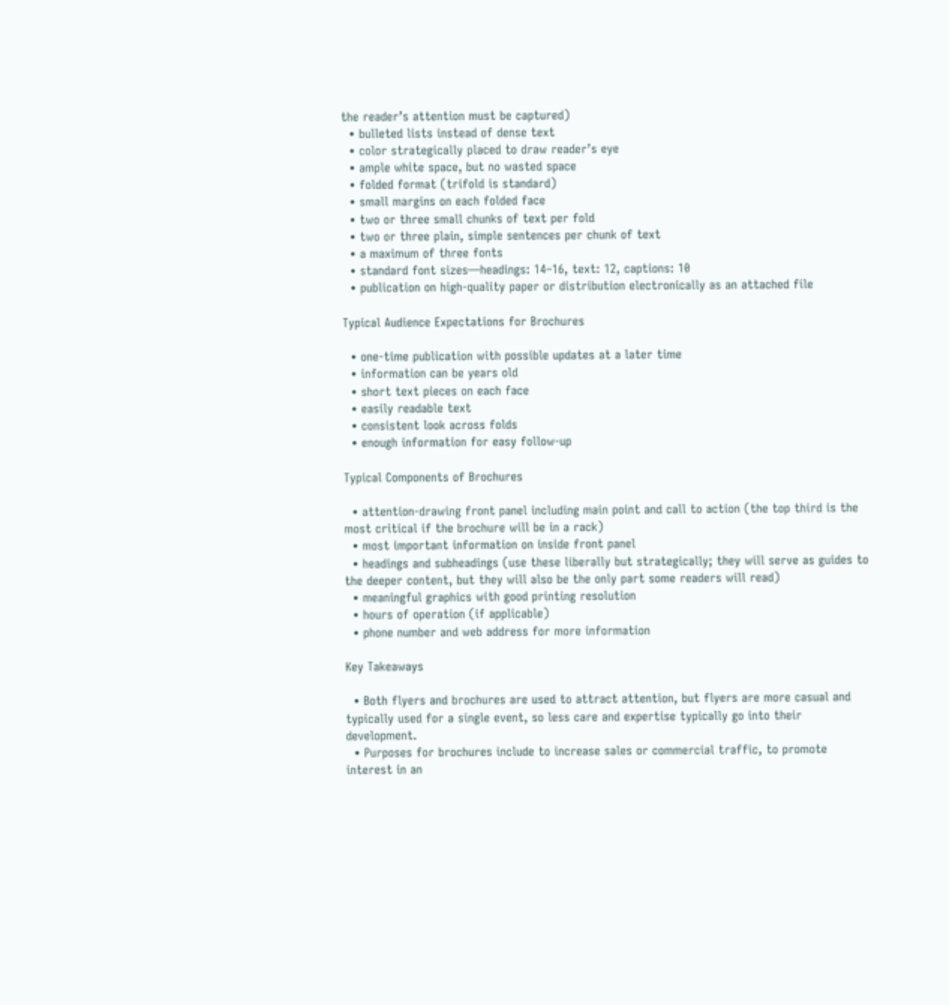the reader’s attention must be captured)
  • bulleted lists instead of dense text
  • color strategically placed to draw reader’s eye
  • ample white space, but no wasted space
  • folded format (trifold is standard)
  • small margins on each folded face
  • two or three small chunks of text per fold
  • two or three plain, simple sentences per chunk of text
  • a maximum of three fonts
  • standard font sizes—headings: 14–16, text: 12, captions: 10
  • publication on high-quality paper or distribution electronically as an attached file

Typical Audience Expectations for Brochures

  • one-time publication with possible updates at a later time
  • information can be years old
  • short text pieces on each face
  • easily readable text
  • consistent look across folds
  • enough information for easy follow-up

Typical Components of Brochures

  • attention-drawing front panel including main point and call to action (the top third is the most critical if the brochure will be in a rack)
  • most important information on inside front panel
  • headings and subheadings (use these liberally but strategically; they will serve as guides to the deeper content, but they will also be the only part some readers will read)
  • meaningful graphics with good printing resolution
  • hours of operation (if applicable)
  • phone number and web address for more information

Key Takeaways

  • Both flyers and brochures are used to attract attention, but flyers are more casual and typically used for a single event, so less care and expertise typically go into their development.
  • Purposes for brochures include to increase sales or commercial traffic, to promote interest in an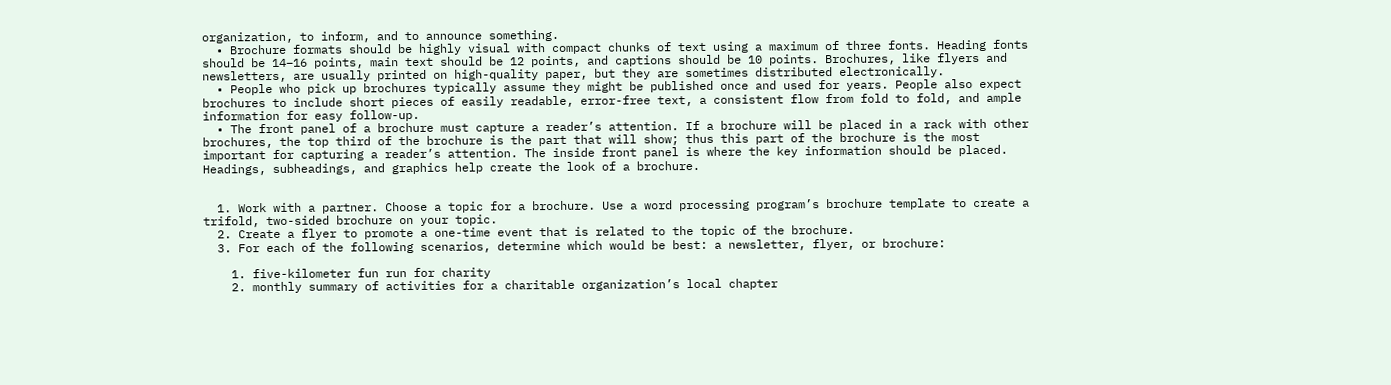organization, to inform, and to announce something.
  • Brochure formats should be highly visual with compact chunks of text using a maximum of three fonts. Heading fonts should be 14–16 points, main text should be 12 points, and captions should be 10 points. Brochures, like flyers and newsletters, are usually printed on high-quality paper, but they are sometimes distributed electronically.
  • People who pick up brochures typically assume they might be published once and used for years. People also expect brochures to include short pieces of easily readable, error-free text, a consistent flow from fold to fold, and ample information for easy follow-up.
  • The front panel of a brochure must capture a reader’s attention. If a brochure will be placed in a rack with other brochures, the top third of the brochure is the part that will show; thus this part of the brochure is the most important for capturing a reader’s attention. The inside front panel is where the key information should be placed. Headings, subheadings, and graphics help create the look of a brochure.


  1. Work with a partner. Choose a topic for a brochure. Use a word processing program’s brochure template to create a trifold, two-sided brochure on your topic.
  2. Create a flyer to promote a one-time event that is related to the topic of the brochure.
  3. For each of the following scenarios, determine which would be best: a newsletter, flyer, or brochure:

    1. five-kilometer fun run for charity
    2. monthly summary of activities for a charitable organization’s local chapter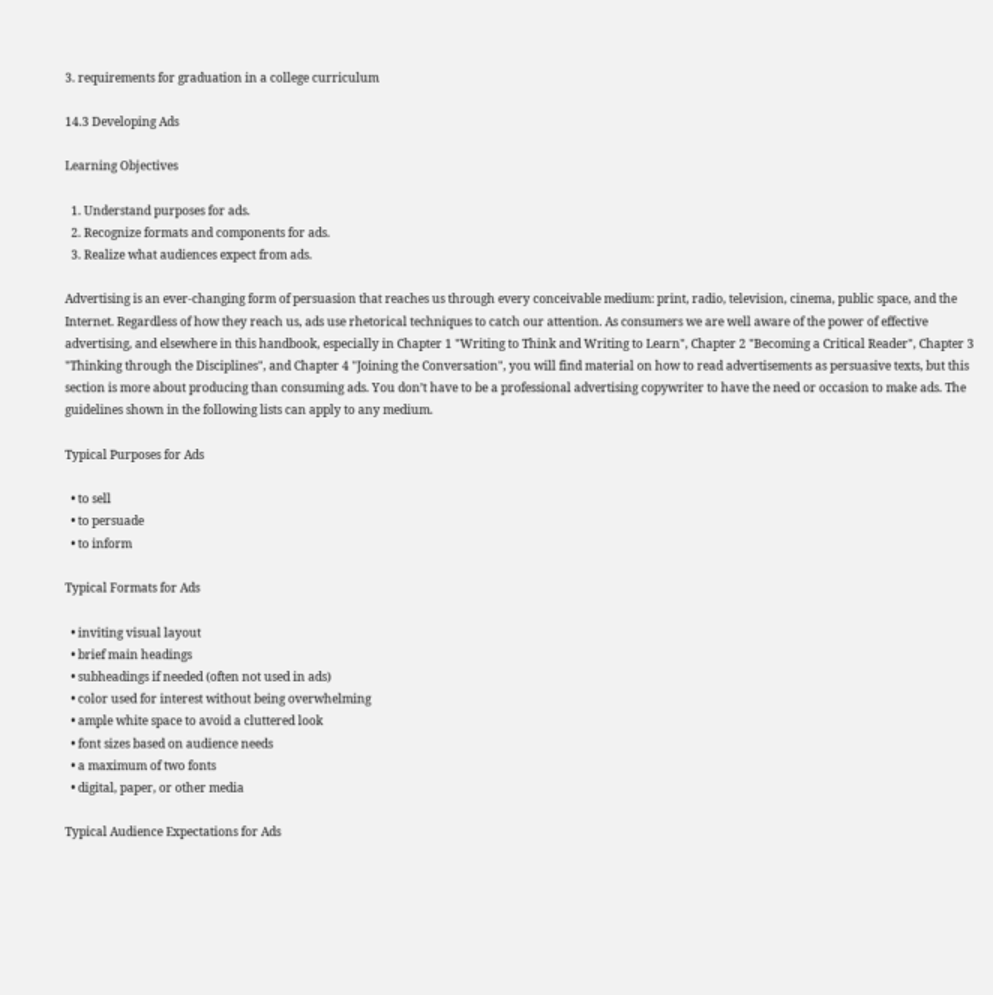3. requirements for graduation in a college curriculum

14.3 Developing Ads

Learning Objectives

  1. Understand purposes for ads.
  2. Recognize formats and components for ads.
  3. Realize what audiences expect from ads.

Advertising is an ever-changing form of persuasion that reaches us through every conceivable medium: print, radio, television, cinema, public space, and the Internet. Regardless of how they reach us, ads use rhetorical techniques to catch our attention. As consumers we are well aware of the power of effective advertising, and elsewhere in this handbook, especially in Chapter 1 "Writing to Think and Writing to Learn", Chapter 2 "Becoming a Critical Reader", Chapter 3 "Thinking through the Disciplines", and Chapter 4 "Joining the Conversation", you will find material on how to read advertisements as persuasive texts, but this section is more about producing than consuming ads. You don’t have to be a professional advertising copywriter to have the need or occasion to make ads. The guidelines shown in the following lists can apply to any medium.

Typical Purposes for Ads

  • to sell
  • to persuade
  • to inform

Typical Formats for Ads

  • inviting visual layout
  • brief main headings
  • subheadings if needed (often not used in ads)
  • color used for interest without being overwhelming
  • ample white space to avoid a cluttered look
  • font sizes based on audience needs
  • a maximum of two fonts
  • digital, paper, or other media

Typical Audience Expectations for Ads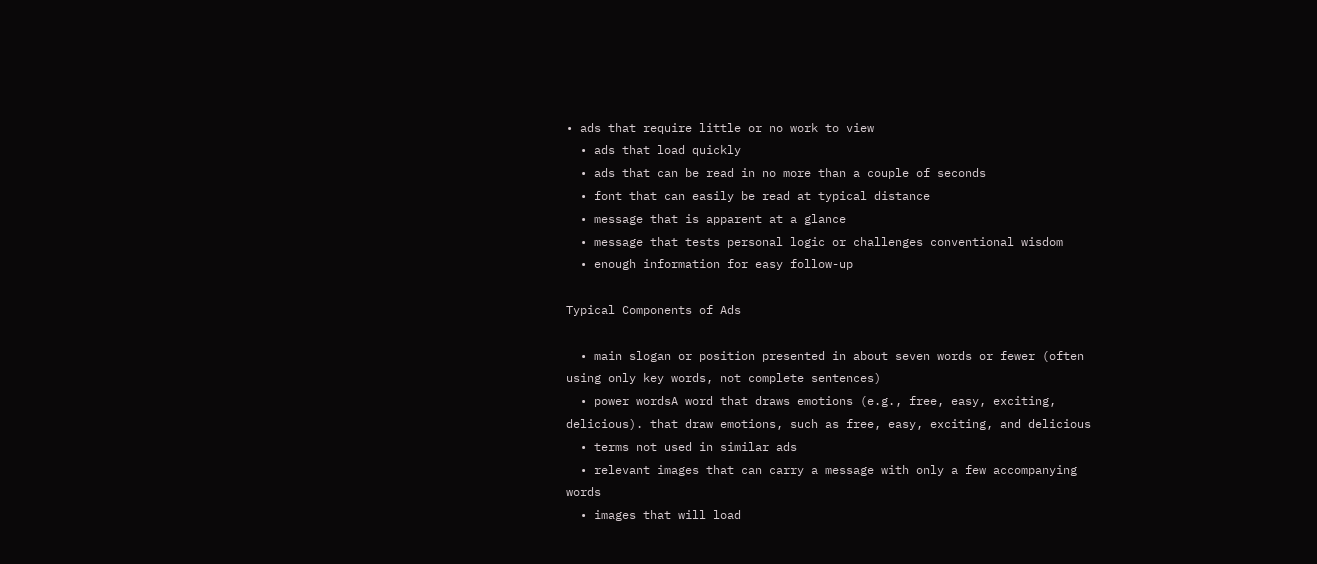• ads that require little or no work to view
  • ads that load quickly
  • ads that can be read in no more than a couple of seconds
  • font that can easily be read at typical distance
  • message that is apparent at a glance
  • message that tests personal logic or challenges conventional wisdom
  • enough information for easy follow-up

Typical Components of Ads

  • main slogan or position presented in about seven words or fewer (often using only key words, not complete sentences)
  • power wordsA word that draws emotions (e.g., free, easy, exciting, delicious). that draw emotions, such as free, easy, exciting, and delicious
  • terms not used in similar ads
  • relevant images that can carry a message with only a few accompanying words
  • images that will load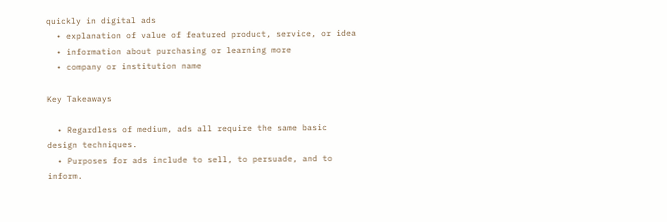quickly in digital ads
  • explanation of value of featured product, service, or idea
  • information about purchasing or learning more
  • company or institution name

Key Takeaways

  • Regardless of medium, ads all require the same basic design techniques.
  • Purposes for ads include to sell, to persuade, and to inform.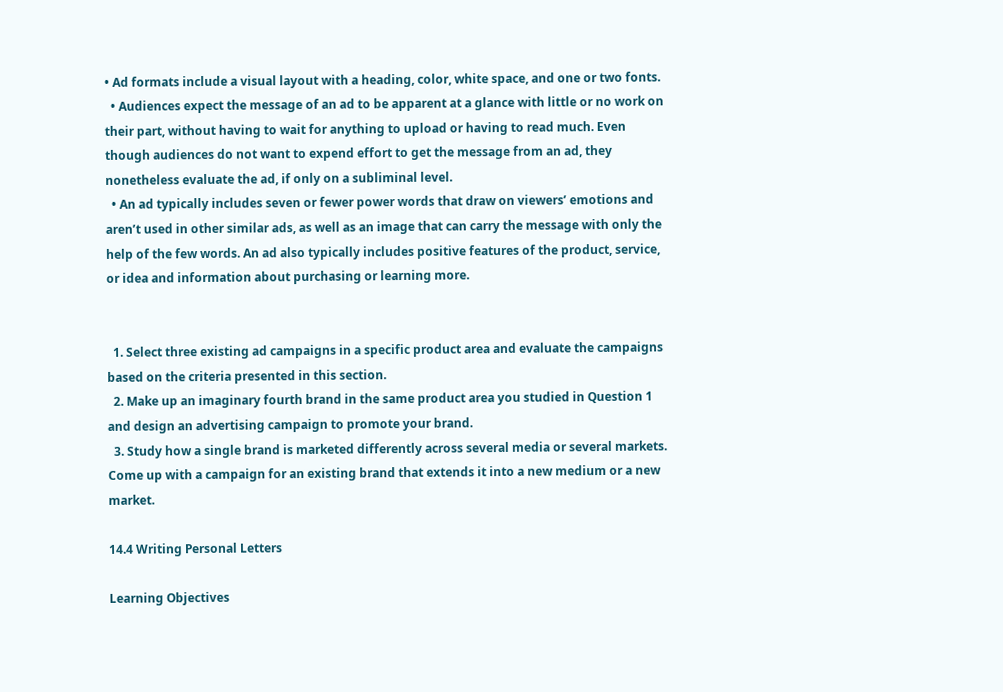• Ad formats include a visual layout with a heading, color, white space, and one or two fonts.
  • Audiences expect the message of an ad to be apparent at a glance with little or no work on their part, without having to wait for anything to upload or having to read much. Even though audiences do not want to expend effort to get the message from an ad, they nonetheless evaluate the ad, if only on a subliminal level.
  • An ad typically includes seven or fewer power words that draw on viewers’ emotions and aren’t used in other similar ads, as well as an image that can carry the message with only the help of the few words. An ad also typically includes positive features of the product, service, or idea and information about purchasing or learning more.


  1. Select three existing ad campaigns in a specific product area and evaluate the campaigns based on the criteria presented in this section.
  2. Make up an imaginary fourth brand in the same product area you studied in Question 1 and design an advertising campaign to promote your brand.
  3. Study how a single brand is marketed differently across several media or several markets. Come up with a campaign for an existing brand that extends it into a new medium or a new market.

14.4 Writing Personal Letters

Learning Objectives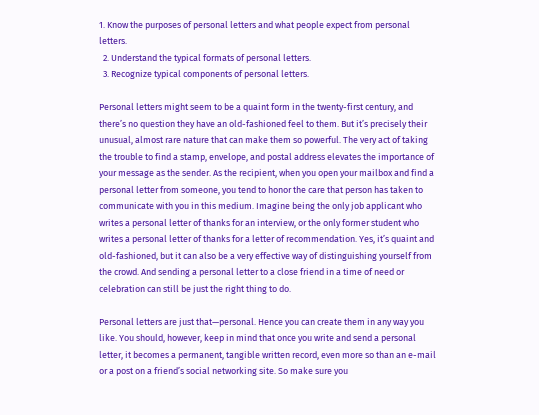1. Know the purposes of personal letters and what people expect from personal letters.
  2. Understand the typical formats of personal letters.
  3. Recognize typical components of personal letters.

Personal letters might seem to be a quaint form in the twenty-first century, and there’s no question they have an old-fashioned feel to them. But it’s precisely their unusual, almost rare nature that can make them so powerful. The very act of taking the trouble to find a stamp, envelope, and postal address elevates the importance of your message as the sender. As the recipient, when you open your mailbox and find a personal letter from someone, you tend to honor the care that person has taken to communicate with you in this medium. Imagine being the only job applicant who writes a personal letter of thanks for an interview, or the only former student who writes a personal letter of thanks for a letter of recommendation. Yes, it’s quaint and old-fashioned, but it can also be a very effective way of distinguishing yourself from the crowd. And sending a personal letter to a close friend in a time of need or celebration can still be just the right thing to do.

Personal letters are just that—personal. Hence you can create them in any way you like. You should, however, keep in mind that once you write and send a personal letter, it becomes a permanent, tangible written record, even more so than an e-mail or a post on a friend’s social networking site. So make sure you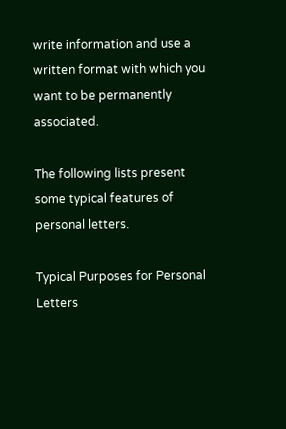write information and use a written format with which you want to be permanently associated.

The following lists present some typical features of personal letters.

Typical Purposes for Personal Letters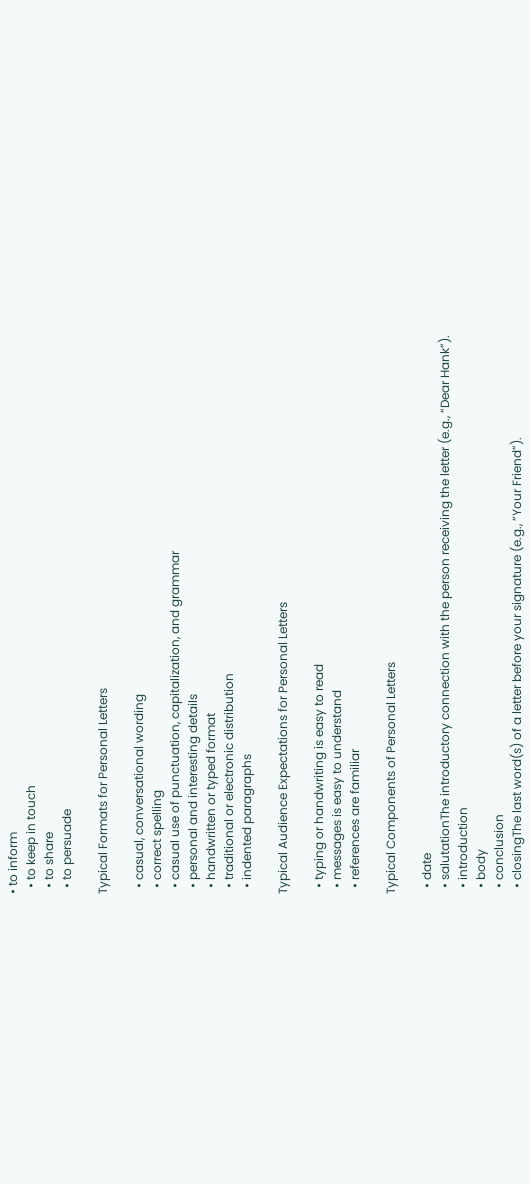• to inform
  • to keep in touch
  • to share
  • to persuade

Typical Formats for Personal Letters

  • casual, conversational wording
  • correct spelling
  • casual use of punctuation, capitalization, and grammar
  • personal and interesting details
  • handwritten or typed format
  • traditional or electronic distribution
  • indented paragraphs

Typical Audience Expectations for Personal Letters

  • typing or handwriting is easy to read
  • messages is easy to understand
  • references are familiar

Typical Components of Personal Letters

  • date
  • salutationThe introductory connection with the person receiving the letter (e.g., “Dear Hank”).
  • introduction
  • body
  • conclusion
  • closingThe last word(s) of a letter before your signature (e.g., “Your Friend”).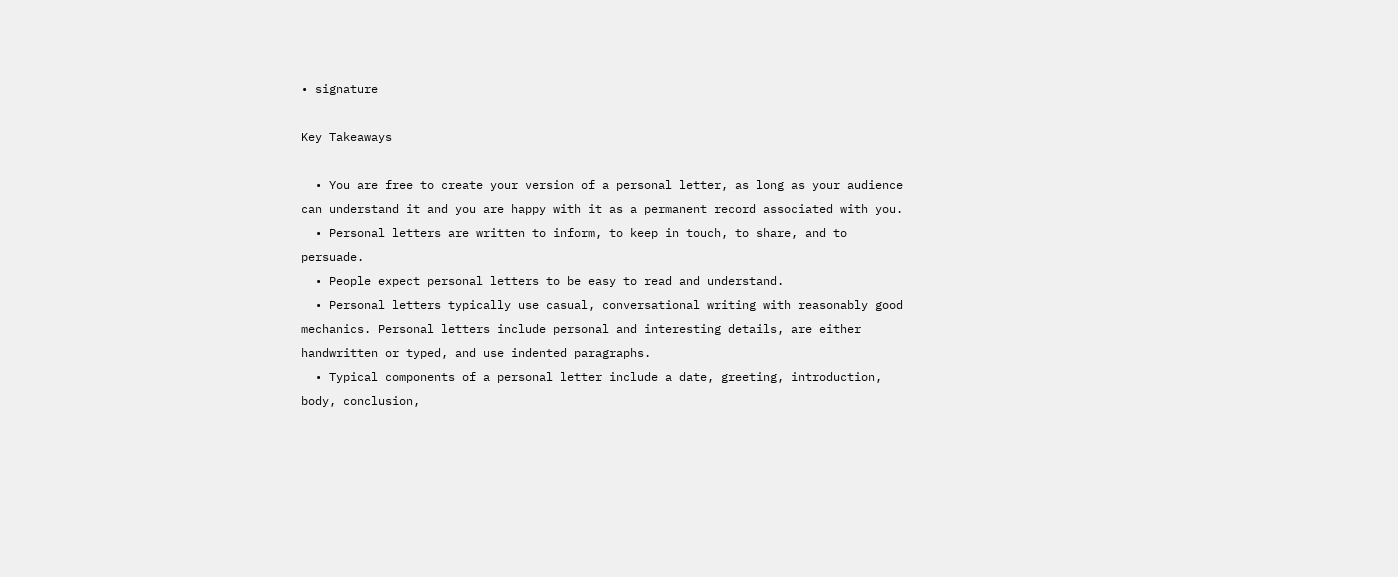• signature

Key Takeaways

  • You are free to create your version of a personal letter, as long as your audience can understand it and you are happy with it as a permanent record associated with you.
  • Personal letters are written to inform, to keep in touch, to share, and to persuade.
  • People expect personal letters to be easy to read and understand.
  • Personal letters typically use casual, conversational writing with reasonably good mechanics. Personal letters include personal and interesting details, are either handwritten or typed, and use indented paragraphs.
  • Typical components of a personal letter include a date, greeting, introduction, body, conclusion,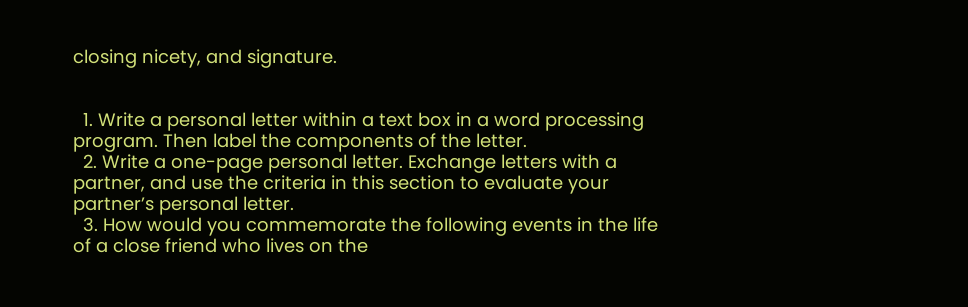closing nicety, and signature.


  1. Write a personal letter within a text box in a word processing program. Then label the components of the letter.
  2. Write a one-page personal letter. Exchange letters with a partner, and use the criteria in this section to evaluate your partner’s personal letter.
  3. How would you commemorate the following events in the life of a close friend who lives on the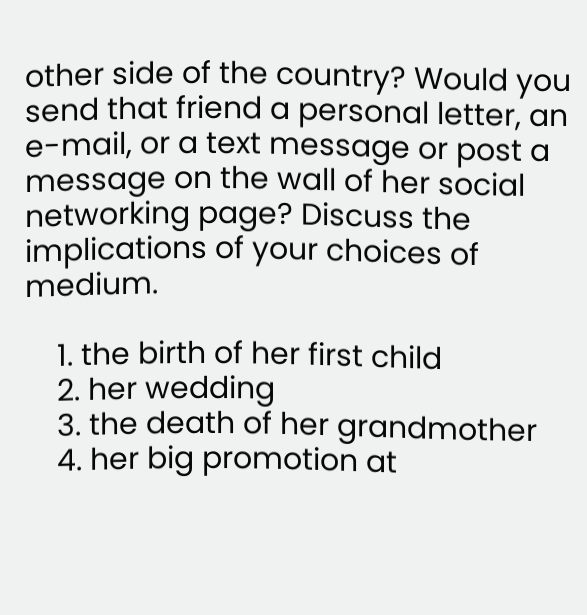other side of the country? Would you send that friend a personal letter, an e-mail, or a text message or post a message on the wall of her social networking page? Discuss the implications of your choices of medium.

    1. the birth of her first child
    2. her wedding
    3. the death of her grandmother
    4. her big promotion at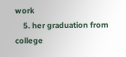work
    5. her graduation from college